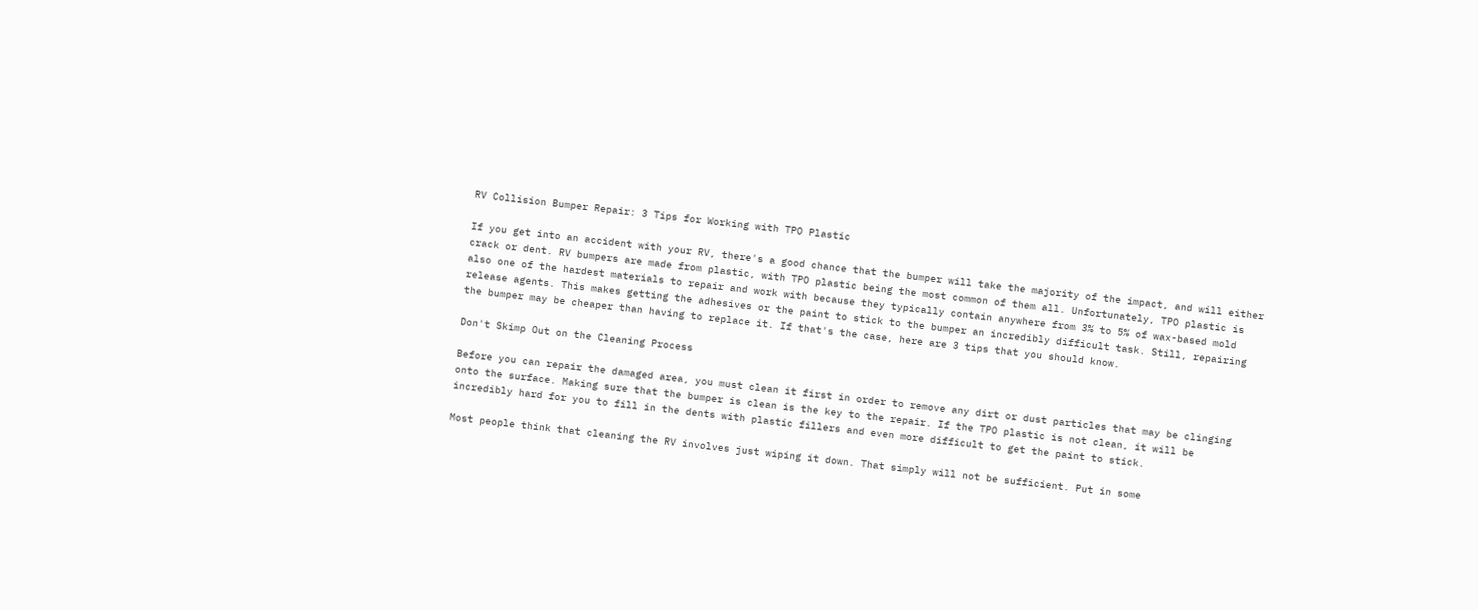RV Collision Bumper Repair: 3 Tips for Working with TPO Plastic

If you get into an accident with your RV, there's a good chance that the bumper will take the majority of the impact, and will either crack or dent. RV bumpers are made from plastic, with TPO plastic being the most common of them all. Unfortunately, TPO plastic is also one of the hardest materials to repair and work with because they typically contain anywhere from 3% to 5% of wax-based mold release agents. This makes getting the adhesives or the paint to stick to the bumper an incredibly difficult task. Still, repairing the bumper may be cheaper than having to replace it. If that's the case, here are 3 tips that you should know.

Don't Skimp Out on the Cleaning Process

Before you can repair the damaged area, you must clean it first in order to remove any dirt or dust particles that may be clinging onto the surface. Making sure that the bumper is clean is the key to the repair. If the TPO plastic is not clean, it will be incredibly hard for you to fill in the dents with plastic fillers and even more difficult to get the paint to stick.

Most people think that cleaning the RV involves just wiping it down. That simply will not be sufficient. Put in some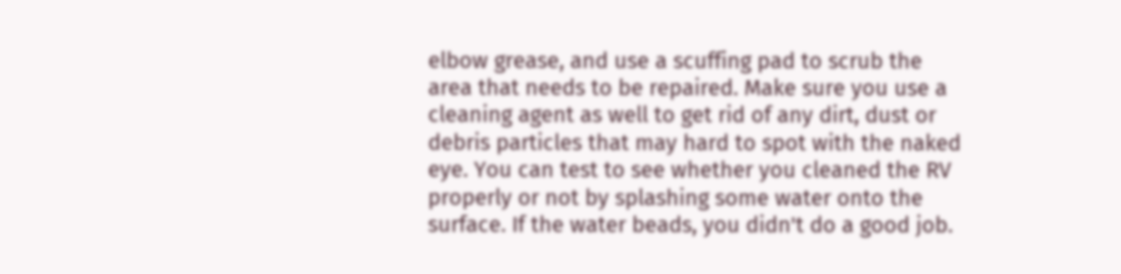elbow grease, and use a scuffing pad to scrub the area that needs to be repaired. Make sure you use a cleaning agent as well to get rid of any dirt, dust or debris particles that may hard to spot with the naked eye. You can test to see whether you cleaned the RV properly or not by splashing some water onto the surface. If the water beads, you didn't do a good job.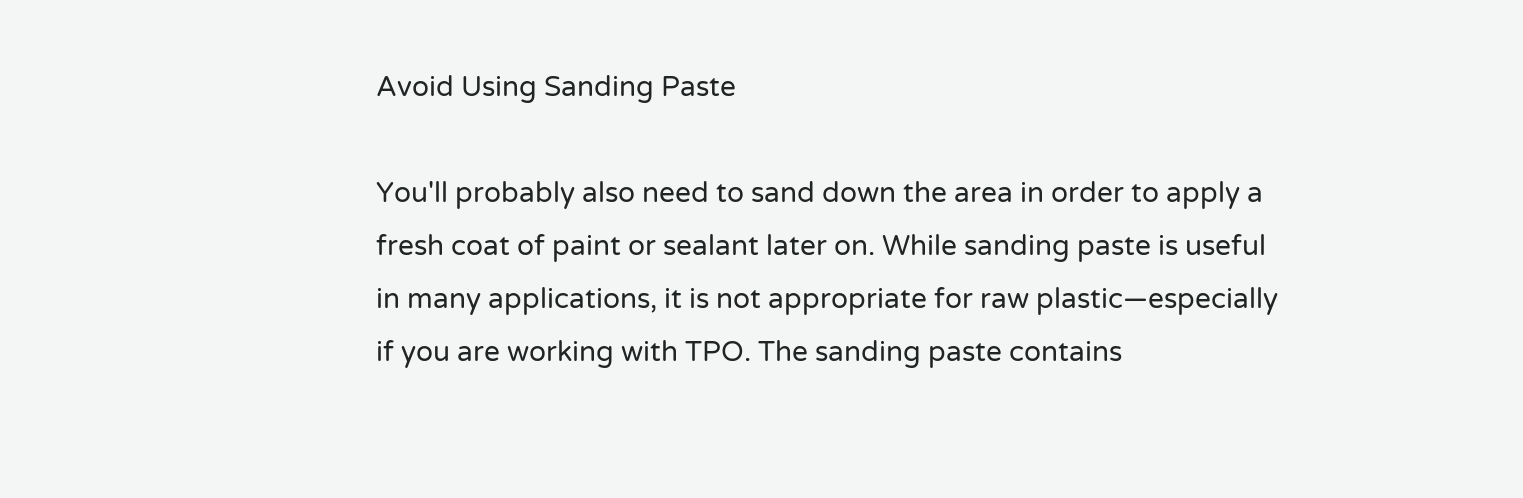Avoid Using Sanding Paste

You'll probably also need to sand down the area in order to apply a fresh coat of paint or sealant later on. While sanding paste is useful in many applications, it is not appropriate for raw plastic—especially if you are working with TPO. The sanding paste contains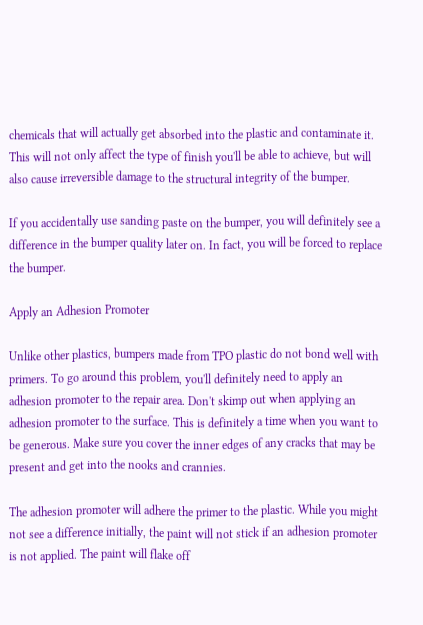chemicals that will actually get absorbed into the plastic and contaminate it. This will not only affect the type of finish you'll be able to achieve, but will also cause irreversible damage to the structural integrity of the bumper.

If you accidentally use sanding paste on the bumper, you will definitely see a difference in the bumper quality later on. In fact, you will be forced to replace the bumper.

Apply an Adhesion Promoter

Unlike other plastics, bumpers made from TPO plastic do not bond well with primers. To go around this problem, you'll definitely need to apply an adhesion promoter to the repair area. Don't skimp out when applying an adhesion promoter to the surface. This is definitely a time when you want to be generous. Make sure you cover the inner edges of any cracks that may be present and get into the nooks and crannies.

The adhesion promoter will adhere the primer to the plastic. While you might not see a difference initially, the paint will not stick if an adhesion promoter is not applied. The paint will flake off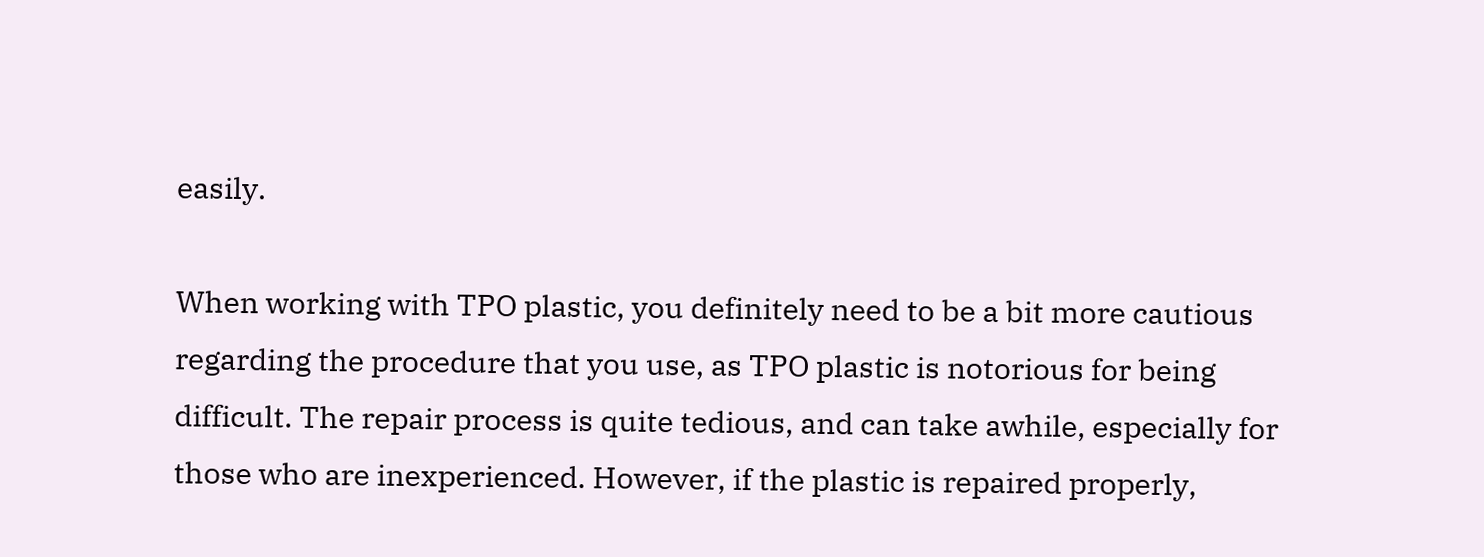easily.

When working with TPO plastic, you definitely need to be a bit more cautious regarding the procedure that you use, as TPO plastic is notorious for being difficult. The repair process is quite tedious, and can take awhile, especially for those who are inexperienced. However, if the plastic is repaired properly,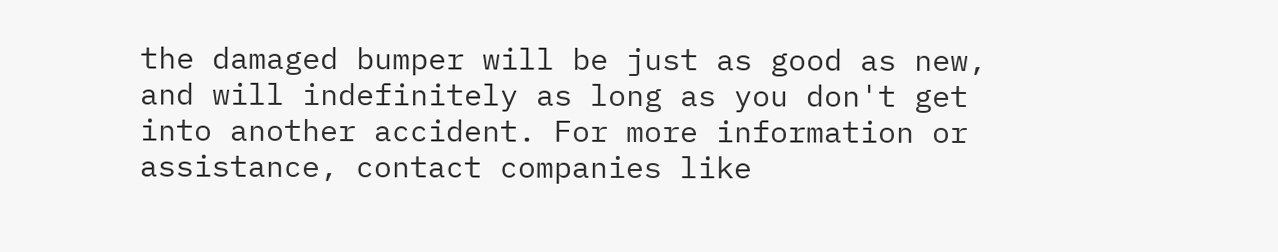the damaged bumper will be just as good as new, and will indefinitely as long as you don't get into another accident. For more information or assistance, contact companies like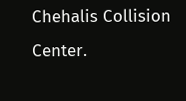Chehalis Collision Center.